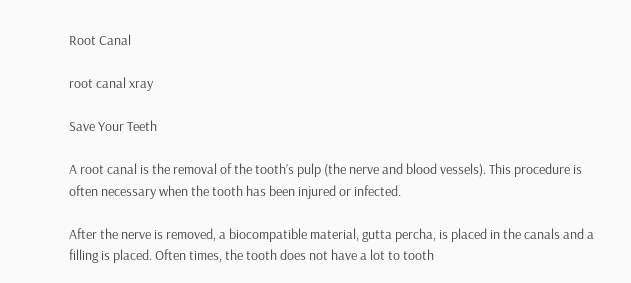Root Canal

root canal xray

Save Your Teeth

A root canal is the removal of the tooth’s pulp (the nerve and blood vessels). This procedure is often necessary when the tooth has been injured or infected.

After the nerve is removed, a biocompatible material, gutta percha, is placed in the canals and a filling is placed. Often times, the tooth does not have a lot to tooth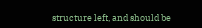structure left, and should be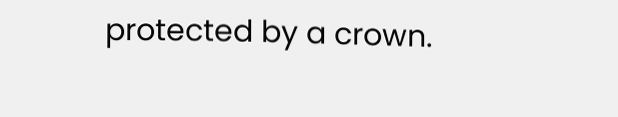protected by a crown.